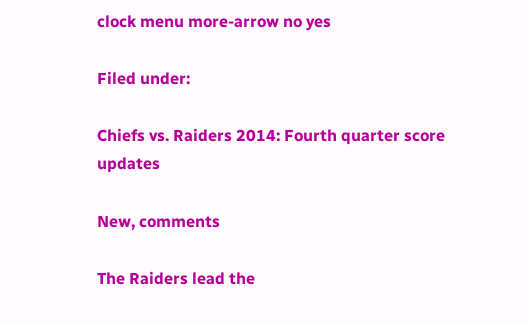clock menu more-arrow no yes

Filed under:

Chiefs vs. Raiders 2014: Fourth quarter score updates

New, comments

The Raiders lead the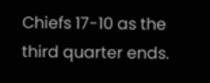Chiefs 17-10 as the third quarter ends.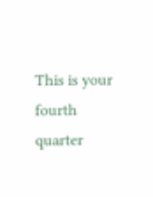This is your fourth quarter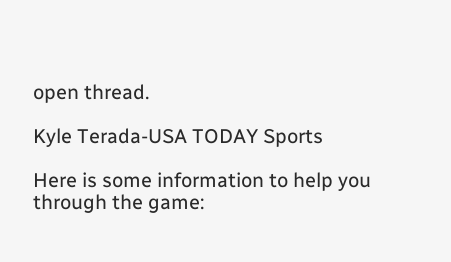open thread.

Kyle Terada-USA TODAY Sports

Here is some information to help you through the game: